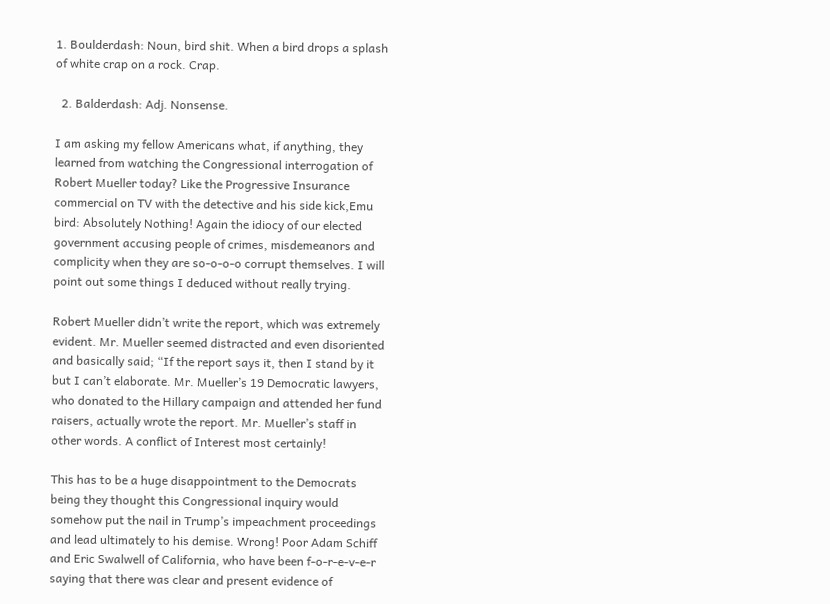1. Boulderdash: Noun, bird shit. When a bird drops a splash of white crap on a rock. Crap.

  2. Balderdash: Adj. Nonsense.

I am asking my fellow Americans what, if anything, they learned from watching the Congressional interrogation of Robert Mueller today? Like the Progressive Insurance commercial on TV with the detective and his side kick,Emu bird: Absolutely Nothing! Again the idiocy of our elected government accusing people of crimes, misdemeanors and complicity when they are so-o-o-o corrupt themselves. I will point out some things I deduced without really trying.

Robert Mueller didn’t write the report, which was extremely evident. Mr. Mueller seemed distracted and even disoriented and basically said; “If the report says it, then I stand by it but I can’t elaborate. Mr. Mueller’s 19 Democratic lawyers, who donated to the Hillary campaign and attended her fund raisers, actually wrote the report. Mr. Mueller’s staff in other words. A conflict of Interest most certainly!

This has to be a huge disappointment to the Democrats being they thought this Congressional inquiry would somehow put the nail in Trump’s impeachment proceedings and lead ultimately to his demise. Wrong! Poor Adam Schiff and Eric Swalwell of California, who have been f-o-r-e-v-e-r saying that there was clear and present evidence of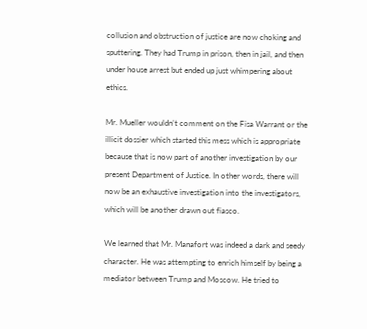collusion and obstruction of justice are now choking and sputtering. They had Trump in prison, then in jail, and then under house arrest but ended up just whimpering about ethics.

Mr. Mueller wouldn’t comment on the Fisa Warrant or the illicit dossier which started this mess which is appropriate because that is now part of another investigation by our present Department of Justice. In other words, there will now be an exhaustive investigation into the investigators, which will be another drawn out fiasco.

We learned that Mr. Manafort was indeed a dark and seedy character. He was attempting to enrich himself by being a mediator between Trump and Moscow. He tried to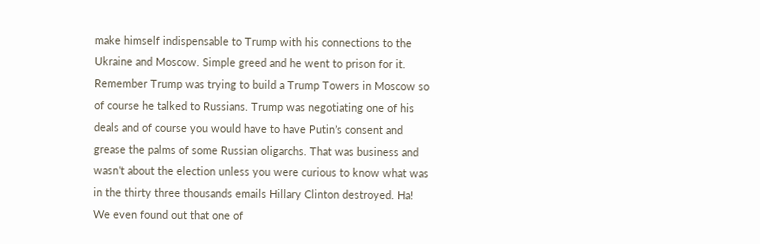make himself indispensable to Trump with his connections to the Ukraine and Moscow. Simple greed and he went to prison for it. Remember Trump was trying to build a Trump Towers in Moscow so of course he talked to Russians. Trump was negotiating one of his deals and of course you would have to have Putin’s consent and grease the palms of some Russian oligarchs. That was business and wasn’t about the election unless you were curious to know what was in the thirty three thousands emails Hillary Clinton destroyed. Ha! We even found out that one of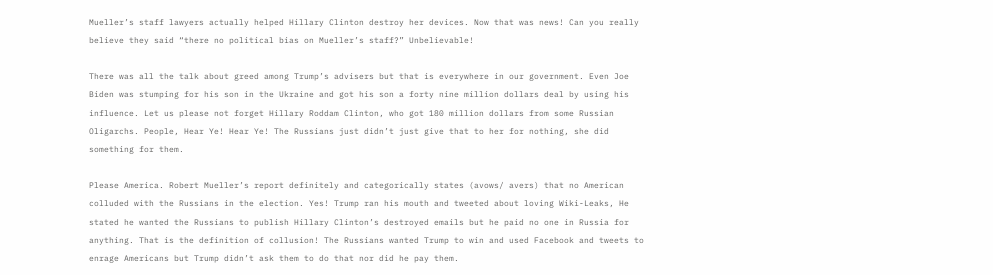Mueller’s staff lawyers actually helped Hillary Clinton destroy her devices. Now that was news! Can you really believe they said “there no political bias on Mueller’s staff?” Unbelievable!

There was all the talk about greed among Trump’s advisers but that is everywhere in our government. Even Joe Biden was stumping for his son in the Ukraine and got his son a forty nine million dollars deal by using his influence. Let us please not forget Hillary Roddam Clinton, who got 180 million dollars from some Russian Oligarchs. People, Hear Ye! Hear Ye! The Russians just didn’t just give that to her for nothing, she did something for them.

Please America. Robert Mueller’s report definitely and categorically states (avows/ avers) that no American colluded with the Russians in the election. Yes! Trump ran his mouth and tweeted about loving Wiki-Leaks, He stated he wanted the Russians to publish Hillary Clinton’s destroyed emails but he paid no one in Russia for anything. That is the definition of collusion! The Russians wanted Trump to win and used Facebook and tweets to enrage Americans but Trump didn’t ask them to do that nor did he pay them.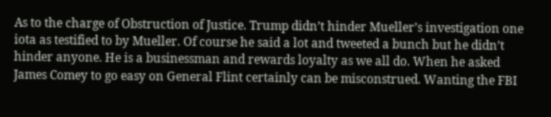As to the charge of Obstruction of Justice. Trump didn’t hinder Mueller’s investigation one iota as testified to by Mueller. Of course he said a lot and tweeted a bunch but he didn’t hinder anyone. He is a businessman and rewards loyalty as we all do. When he asked James Comey to go easy on General Flint certainly can be misconstrued. Wanting the FBI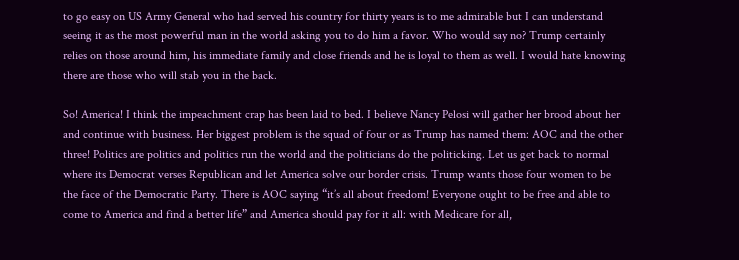to go easy on US Army General who had served his country for thirty years is to me admirable but I can understand seeing it as the most powerful man in the world asking you to do him a favor. Who would say no? Trump certainly relies on those around him, his immediate family and close friends and he is loyal to them as well. I would hate knowing there are those who will stab you in the back.

So! America! I think the impeachment crap has been laid to bed. I believe Nancy Pelosi will gather her brood about her and continue with business. Her biggest problem is the squad of four or as Trump has named them: AOC and the other three! Politics are politics and politics run the world and the politicians do the politicking. Let us get back to normal where its Democrat verses Republican and let America solve our border crisis. Trump wants those four women to be the face of the Democratic Party. There is AOC saying “it’s all about freedom! Everyone ought to be free and able to come to America and find a better life” and America should pay for it all: with Medicare for all,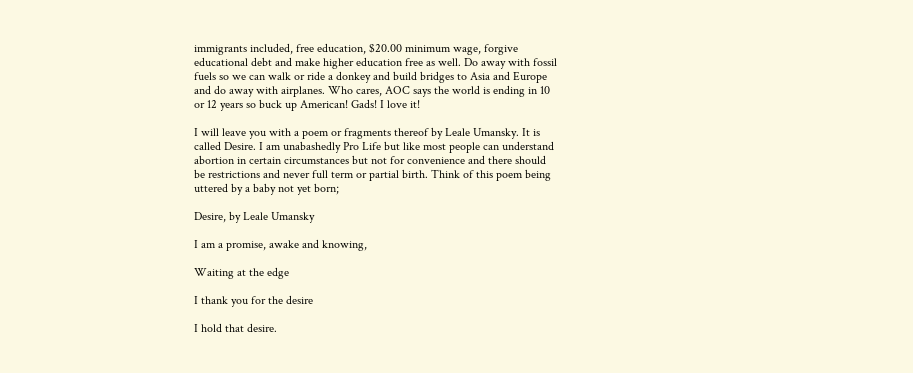immigrants included, free education, $20.00 minimum wage, forgive educational debt and make higher education free as well. Do away with fossil fuels so we can walk or ride a donkey and build bridges to Asia and Europe and do away with airplanes. Who cares, AOC says the world is ending in 10 or 12 years so buck up American! Gads! I love it!

I will leave you with a poem or fragments thereof by Leale Umansky. It is called Desire. I am unabashedly Pro Life but like most people can understand abortion in certain circumstances but not for convenience and there should be restrictions and never full term or partial birth. Think of this poem being uttered by a baby not yet born;

Desire, by Leale Umansky

I am a promise, awake and knowing,

Waiting at the edge

I thank you for the desire

I hold that desire.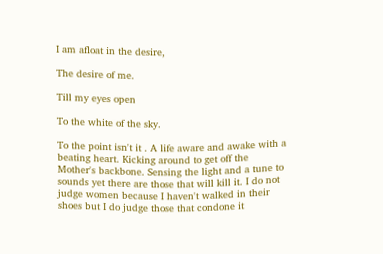I am afloat in the desire,

The desire of me.

Till my eyes open

To the white of the sky.

To the point isn't it . A life aware and awake with a beating heart. Kicking around to get off the Mother's backbone. Sensing the light and a tune to sounds yet there are those that will kill it. I do not judge women because I haven't walked in their shoes but I do judge those that condone it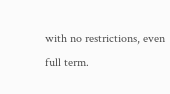with no restrictions, even full term.